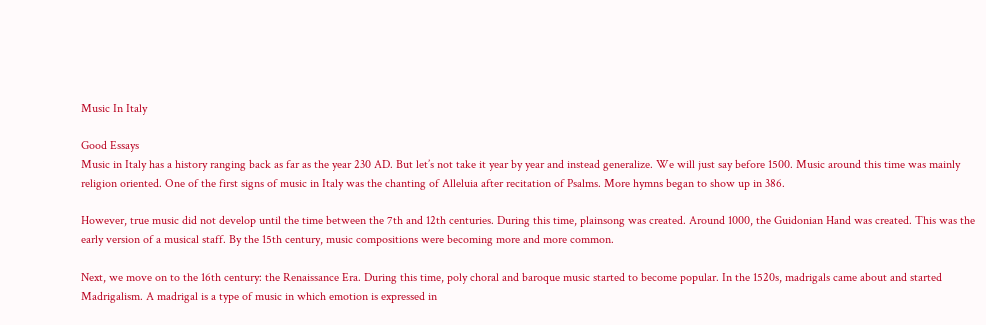Music In Italy

Good Essays
Music in Italy has a history ranging back as far as the year 230 AD. But let’s not take it year by year and instead generalize. We will just say before 1500. Music around this time was mainly religion oriented. One of the first signs of music in Italy was the chanting of Alleluia after recitation of Psalms. More hymns began to show up in 386.

However, true music did not develop until the time between the 7th and 12th centuries. During this time, plainsong was created. Around 1000, the Guidonian Hand was created. This was the early version of a musical staff. By the 15th century, music compositions were becoming more and more common.

Next, we move on to the 16th century: the Renaissance Era. During this time, poly choral and baroque music started to become popular. In the 1520s, madrigals came about and started Madrigalism. A madrigal is a type of music in which emotion is expressed in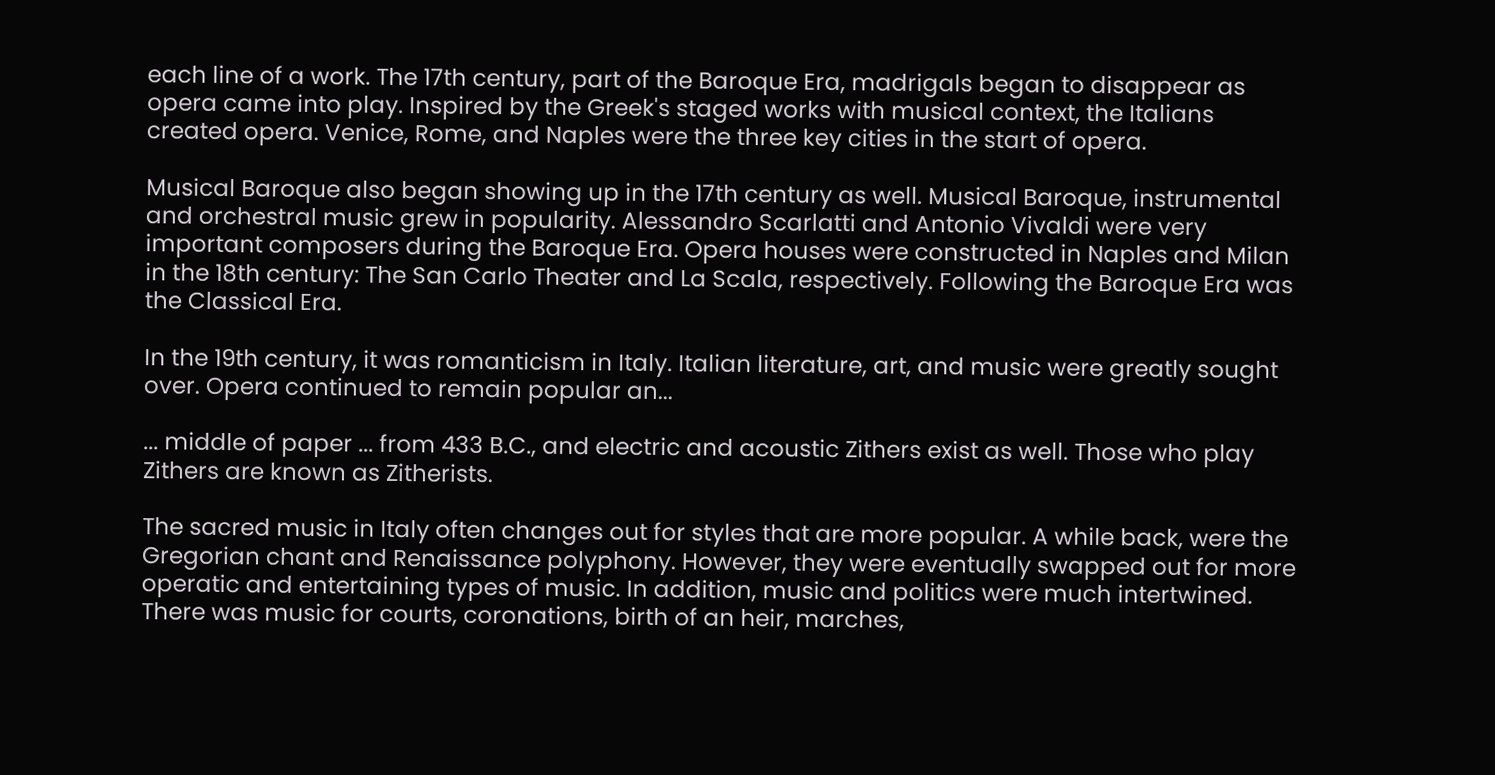each line of a work. The 17th century, part of the Baroque Era, madrigals began to disappear as opera came into play. Inspired by the Greek's staged works with musical context, the Italians created opera. Venice, Rome, and Naples were the three key cities in the start of opera.

Musical Baroque also began showing up in the 17th century as well. Musical Baroque, instrumental and orchestral music grew in popularity. Alessandro Scarlatti and Antonio Vivaldi were very important composers during the Baroque Era. Opera houses were constructed in Naples and Milan in the 18th century: The San Carlo Theater and La Scala, respectively. Following the Baroque Era was the Classical Era.

In the 19th century, it was romanticism in Italy. Italian literature, art, and music were greatly sought over. Opera continued to remain popular an...

... middle of paper ... from 433 B.C., and electric and acoustic Zithers exist as well. Those who play Zithers are known as Zitherists.

The sacred music in Italy often changes out for styles that are more popular. A while back, were the Gregorian chant and Renaissance polyphony. However, they were eventually swapped out for more operatic and entertaining types of music. In addition, music and politics were much intertwined. There was music for courts, coronations, birth of an heir, marches,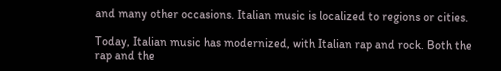and many other occasions. Italian music is localized to regions or cities.

Today, Italian music has modernized, with Italian rap and rock. Both the rap and the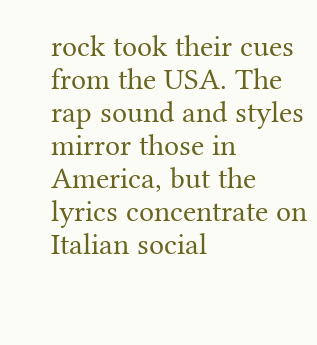rock took their cues from the USA. The rap sound and styles mirror those in America, but the lyrics concentrate on Italian social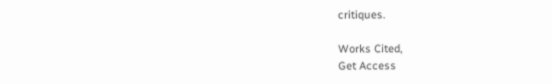critiques.

Works Cited,
Get Access